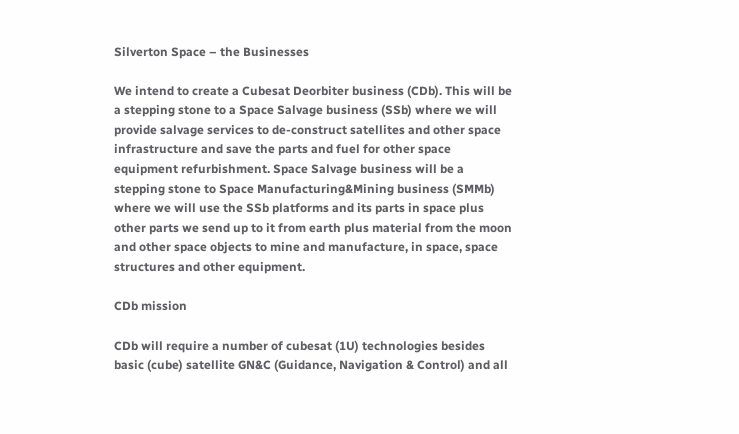Silverton Space – the Businesses

We intend to create a Cubesat Deorbiter business (CDb). This will be a stepping stone to a Space Salvage business (SSb) where we will provide salvage services to de-construct satellites and other space infrastructure and save the parts and fuel for other space equipment refurbishment. Space Salvage business will be a stepping stone to Space Manufacturing&Mining business (SMMb) where we will use the SSb platforms and its parts in space plus other parts we send up to it from earth plus material from the moon and other space objects to mine and manufacture, in space, space structures and other equipment.

CDb mission

CDb will require a number of cubesat (1U) technologies besides basic (cube) satellite GN&C (Guidance, Navigation & Control) and all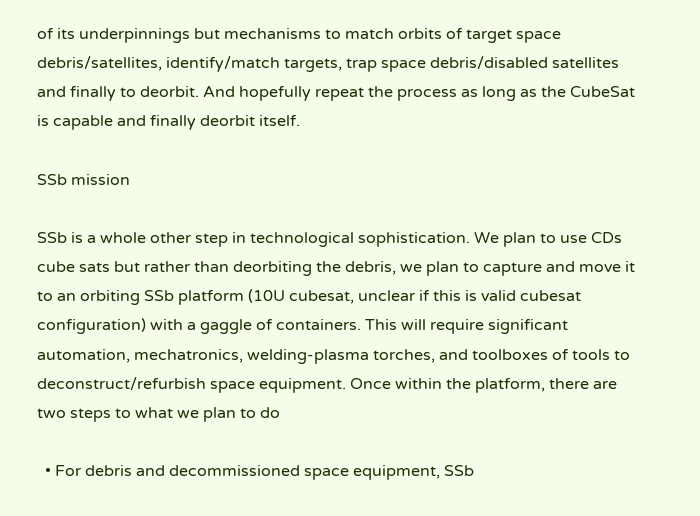of its underpinnings but mechanisms to match orbits of target space debris/satellites, identify/match targets, trap space debris/disabled satellites and finally to deorbit. And hopefully repeat the process as long as the CubeSat is capable and finally deorbit itself.

SSb mission

SSb is a whole other step in technological sophistication. We plan to use CDs cube sats but rather than deorbiting the debris, we plan to capture and move it to an orbiting SSb platform (10U cubesat, unclear if this is valid cubesat configuration) with a gaggle of containers. This will require significant automation, mechatronics, welding-plasma torches, and toolboxes of tools to deconstruct/refurbish space equipment. Once within the platform, there are two steps to what we plan to do

  • For debris and decommissioned space equipment, SSb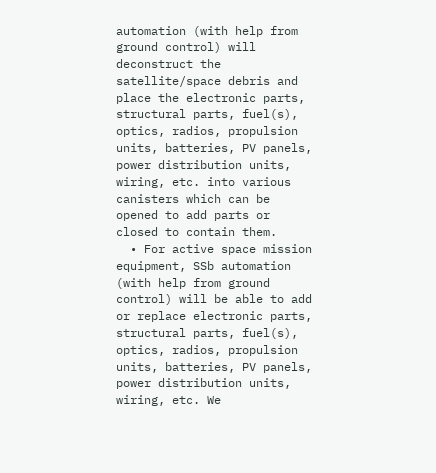automation (with help from ground control) will deconstruct the satellite/space debris and place the electronic parts, structural parts, fuel(s), optics, radios, propulsion units, batteries, PV panels, power distribution units, wiring, etc. into various canisters which can be opened to add parts or closed to contain them.
  • For active space mission equipment, SSb automation (with help from ground control) will be able to add or replace electronic parts, structural parts, fuel(s), optics, radios, propulsion units, batteries, PV panels, power distribution units, wiring, etc. We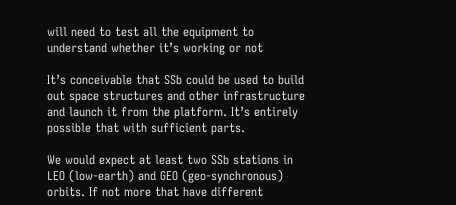will need to test all the equipment to understand whether it’s working or not

It’s conceivable that SSb could be used to build out space structures and other infrastructure and launch it from the platform. It’s entirely possible that with sufficient parts.

We would expect at least two SSb stations in LEO (low-earth) and GEO (geo-synchronous) orbits. If not more that have different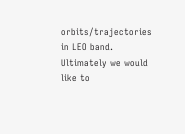orbits/trajectories in LEO band. Ultimately we would like to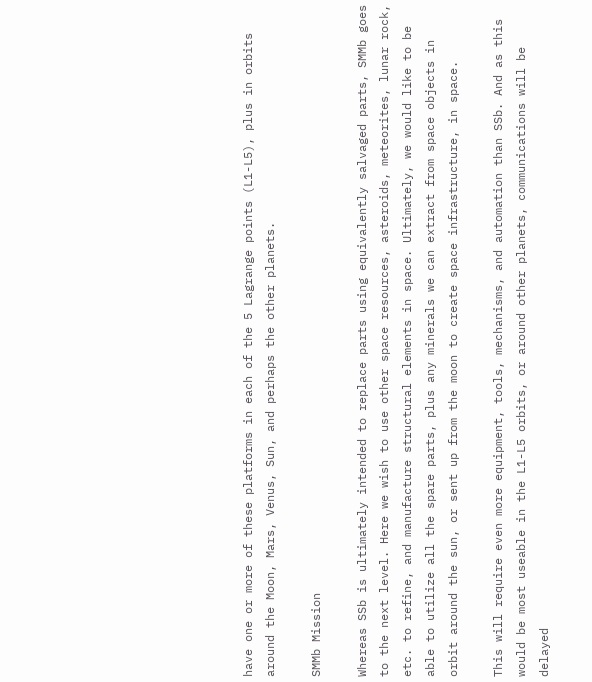have one or more of these platforms in each of the 5 Lagrange points (L1-L5), plus in orbits around the Moon, Mars, Venus, Sun, and perhaps the other planets.

SMMb Mission

Whereas SSb is ultimately intended to replace parts using equivalently salvaged parts, SMMb goes to the next level. Here we wish to use other space resources, asteroids, meteorites, lunar rock, etc. to refine, and manufacture structural elements in space. Ultimately, we would like to be able to utilize all the spare parts, plus any minerals we can extract from space objects in orbit around the sun, or sent up from the moon to create space infrastructure, in space.

This will require even more equipment, tools, mechanisms, and automation than SSb. And as this would be most useable in the L1-L5 orbits, or around other planets, communications will be delayed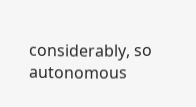considerably, so autonomous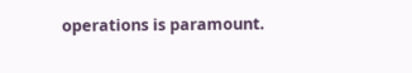operations is paramount.